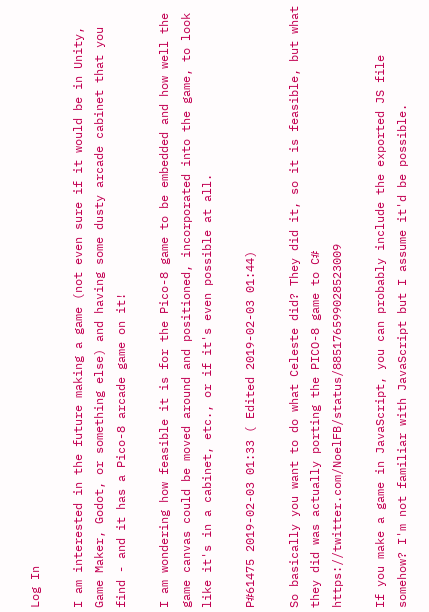Log In

I am interested in the future making a game (not even sure if it would be in Unity, Game Maker, Godot, or something else) and having some dusty arcade cabinet that you find - and it has a Pico-8 arcade game on it!

I am wondering how feasible it is for the Pico-8 game to be embedded and how well the game canvas could be moved around and positioned, incorporated into the game, to look like it's in a cabinet, etc., or if it's even possible at all.

P#61475 2019-02-03 01:33 ( Edited 2019-02-03 01:44)

So basically you want to do what Celeste did? They did it, so it is feasible, but what they did was actually porting the PICO-8 game to C# https://twitter.com/NoelFB/status/885176599028523009

If you make a game in JavaScript, you can probably include the exported JS file somehow? I'm not familiar with JavaScript but I assume it'd be possible.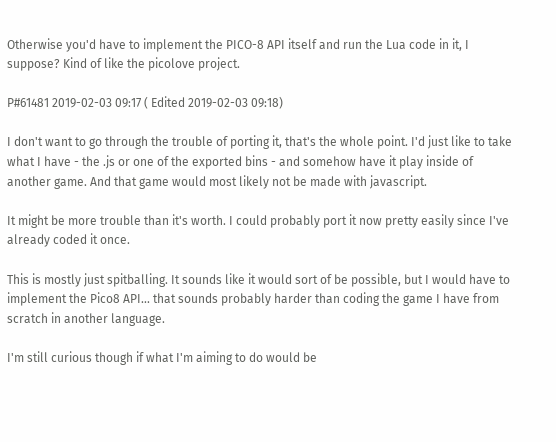Otherwise you'd have to implement the PICO-8 API itself and run the Lua code in it, I suppose? Kind of like the picolove project.

P#61481 2019-02-03 09:17 ( Edited 2019-02-03 09:18)

I don't want to go through the trouble of porting it, that's the whole point. I'd just like to take what I have - the .js or one of the exported bins - and somehow have it play inside of another game. And that game would most likely not be made with javascript.

It might be more trouble than it's worth. I could probably port it now pretty easily since I've already coded it once.

This is mostly just spitballing. It sounds like it would sort of be possible, but I would have to implement the Pico8 API... that sounds probably harder than coding the game I have from scratch in another language.

I'm still curious though if what I'm aiming to do would be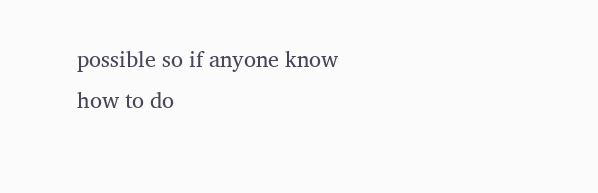possible so if anyone know how to do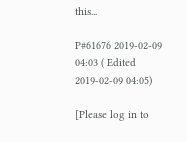this...

P#61676 2019-02-09 04:03 ( Edited 2019-02-09 04:05)

[Please log in to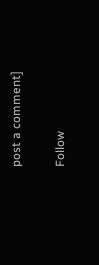post a comment]

Follow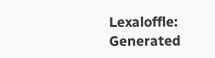Lexaloffle:
Generated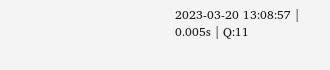2023-03-20 13:08:57 | 0.005s | Q:11